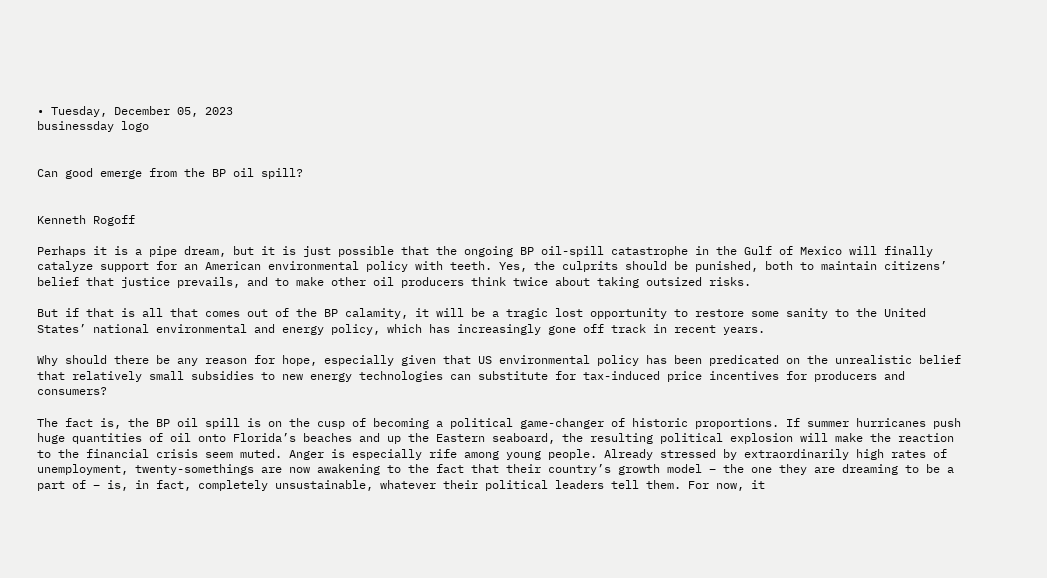• Tuesday, December 05, 2023
businessday logo


Can good emerge from the BP oil spill?


Kenneth Rogoff

Perhaps it is a pipe dream, but it is just possible that the ongoing BP oil-spill catastrophe in the Gulf of Mexico will finally catalyze support for an American environmental policy with teeth. Yes, the culprits should be punished, both to maintain citizens’ belief that justice prevails, and to make other oil producers think twice about taking outsized risks.

But if that is all that comes out of the BP calamity, it will be a tragic lost opportunity to restore some sanity to the United States’ national environmental and energy policy, which has increasingly gone off track in recent years.

Why should there be any reason for hope, especially given that US environmental policy has been predicated on the unrealistic belief that relatively small subsidies to new energy technologies can substitute for tax-induced price incentives for producers and consumers?

The fact is, the BP oil spill is on the cusp of becoming a political game-changer of historic proportions. If summer hurricanes push huge quantities of oil onto Florida’s beaches and up the Eastern seaboard, the resulting political explosion will make the reaction to the financial crisis seem muted. Anger is especially rife among young people. Already stressed by extraordinarily high rates of unemployment, twenty-somethings are now awakening to the fact that their country’s growth model – the one they are dreaming to be a part of – is, in fact, completely unsustainable, whatever their political leaders tell them. For now, it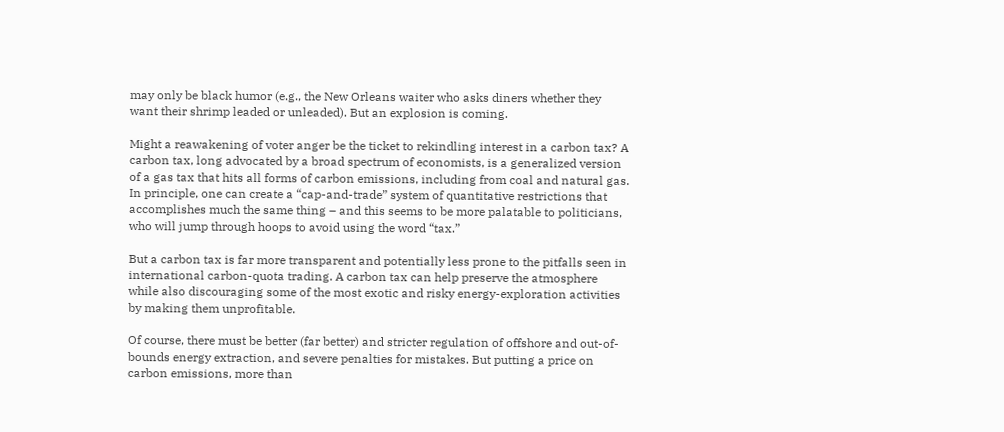may only be black humor (e.g., the New Orleans waiter who asks diners whether they want their shrimp leaded or unleaded). But an explosion is coming.

Might a reawakening of voter anger be the ticket to rekindling interest in a carbon tax? A carbon tax, long advocated by a broad spectrum of economists, is a generalized version of a gas tax that hits all forms of carbon emissions, including from coal and natural gas. In principle, one can create a “cap-and-trade” system of quantitative restrictions that accomplishes much the same thing – and this seems to be more palatable to politicians, who will jump through hoops to avoid using the word “tax.”

But a carbon tax is far more transparent and potentially less prone to the pitfalls seen in international carbon-quota trading. A carbon tax can help preserve the atmosphere while also discouraging some of the most exotic and risky energy-exploration activities by making them unprofitable.

Of course, there must be better (far better) and stricter regulation of offshore and out-of-bounds energy extraction, and severe penalties for mistakes. But putting a price on carbon emissions, more than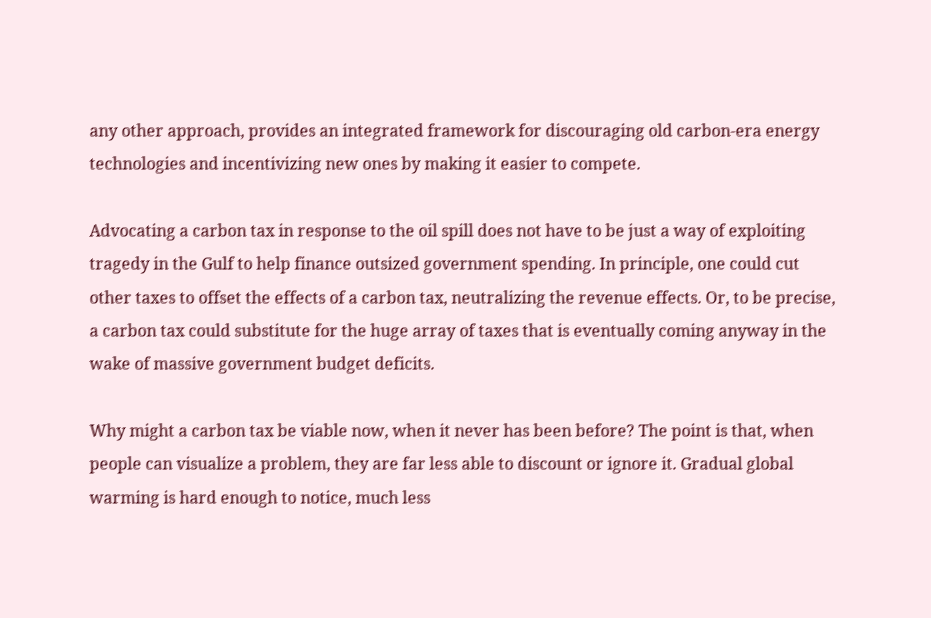any other approach, provides an integrated framework for discouraging old carbon-era energy technologies and incentivizing new ones by making it easier to compete.

Advocating a carbon tax in response to the oil spill does not have to be just a way of exploiting tragedy in the Gulf to help finance outsized government spending. In principle, one could cut other taxes to offset the effects of a carbon tax, neutralizing the revenue effects. Or, to be precise, a carbon tax could substitute for the huge array of taxes that is eventually coming anyway in the wake of massive government budget deficits.

Why might a carbon tax be viable now, when it never has been before? The point is that, when people can visualize a problem, they are far less able to discount or ignore it. Gradual global warming is hard enough to notice, much less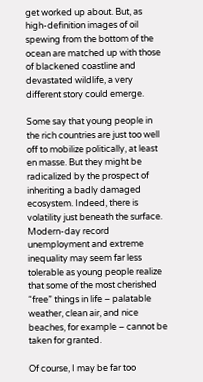get worked up about. But, as high-definition images of oil spewing from the bottom of the ocean are matched up with those of blackened coastline and devastated wildlife, a very different story could emerge.

Some say that young people in the rich countries are just too well off to mobilize politically, at least en masse. But they might be radicalized by the prospect of inheriting a badly damaged ecosystem. Indeed, there is volatility just beneath the surface. Modern-day record unemployment and extreme inequality may seem far less tolerable as young people realize that some of the most cherished “free” things in life – palatable weather, clean air, and nice beaches, for example – cannot be taken for granted.

Of course, I may be far too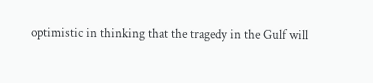optimistic in thinking that the tragedy in the Gulf will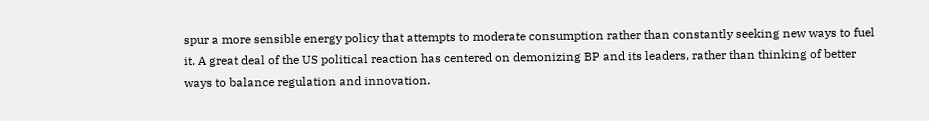spur a more sensible energy policy that attempts to moderate consumption rather than constantly seeking new ways to fuel it. A great deal of the US political reaction has centered on demonizing BP and its leaders, rather than thinking of better ways to balance regulation and innovation.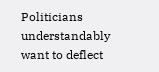Politicians understandably want to deflect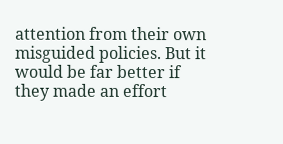attention from their own misguided policies. But it would be far better if they made an effort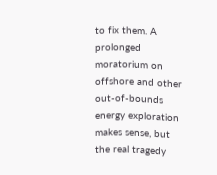to fix them. A prolonged moratorium on offshore and other out-of-bounds energy exploration makes sense, but the real tragedy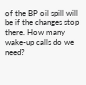of the BP oil spill will be if the changes stop there. How many wake-up calls do we need?